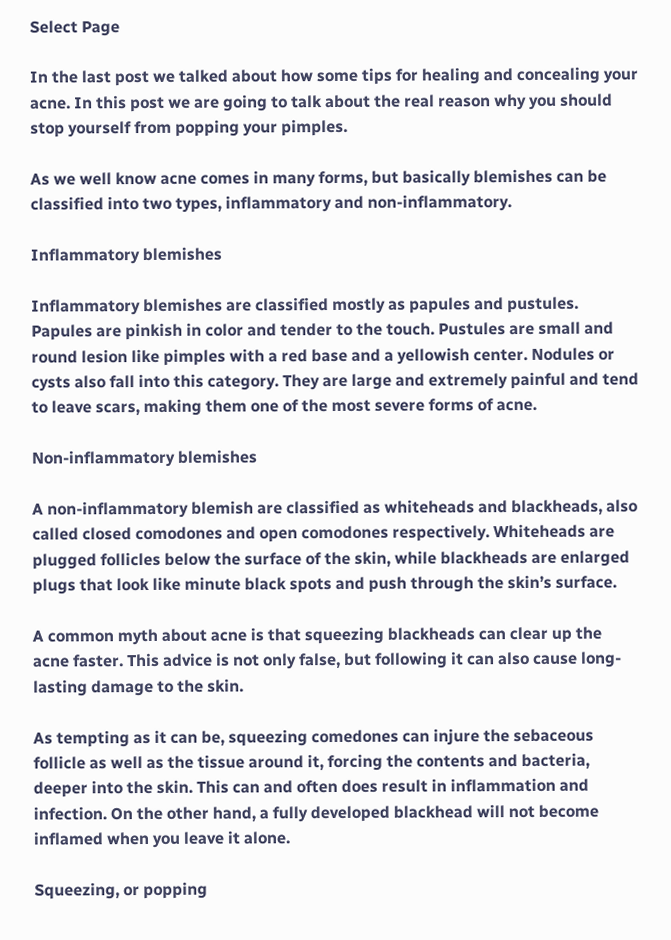Select Page

In the last post we talked about how some tips for healing and concealing your acne. In this post we are going to talk about the real reason why you should stop yourself from popping your pimples.

As we well know acne comes in many forms, but basically blemishes can be classified into two types, inflammatory and non-inflammatory.

Inflammatory blemishes

Inflammatory blemishes are classified mostly as papules and pustules. Papules are pinkish in color and tender to the touch. Pustules are small and round lesion like pimples with a red base and a yellowish center. Nodules or cysts also fall into this category. They are large and extremely painful and tend to leave scars, making them one of the most severe forms of acne.

Non-inflammatory blemishes

A non-inflammatory blemish are classified as whiteheads and blackheads, also called closed comodones and open comodones respectively. Whiteheads are plugged follicles below the surface of the skin, while blackheads are enlarged plugs that look like minute black spots and push through the skin’s surface.

A common myth about acne is that squeezing blackheads can clear up the acne faster. This advice is not only false, but following it can also cause long-lasting damage to the skin.

As tempting as it can be, squeezing comedones can injure the sebaceous follicle as well as the tissue around it, forcing the contents and bacteria, deeper into the skin. This can and often does result in inflammation and infection. On the other hand, a fully developed blackhead will not become inflamed when you leave it alone.

Squeezing, or popping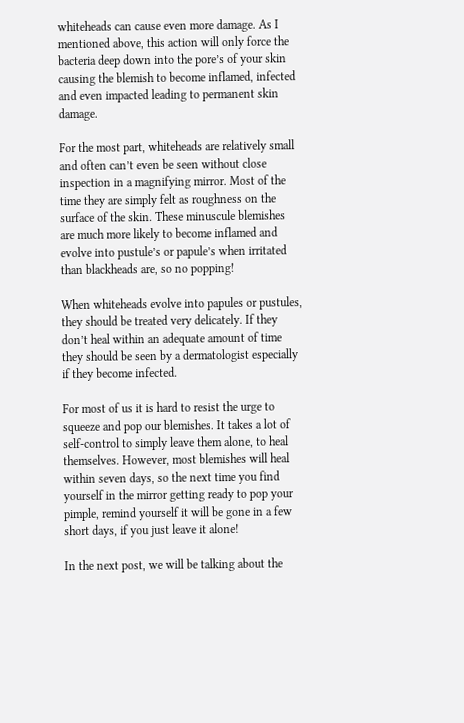whiteheads can cause even more damage. As I mentioned above, this action will only force the bacteria deep down into the pore’s of your skin causing the blemish to become inflamed, infected and even impacted leading to permanent skin damage.

For the most part, whiteheads are relatively small and often can’t even be seen without close inspection in a magnifying mirror. Most of the time they are simply felt as roughness on the surface of the skin. These minuscule blemishes are much more likely to become inflamed and evolve into pustule’s or papule’s when irritated than blackheads are, so no popping!

When whiteheads evolve into papules or pustules, they should be treated very delicately. If they don’t heal within an adequate amount of time they should be seen by a dermatologist especially if they become infected.

For most of us it is hard to resist the urge to squeeze and pop our blemishes. It takes a lot of self-control to simply leave them alone, to heal themselves. However, most blemishes will heal within seven days, so the next time you find yourself in the mirror getting ready to pop your pimple, remind yourself it will be gone in a few short days, if you just leave it alone!

In the next post, we will be talking about the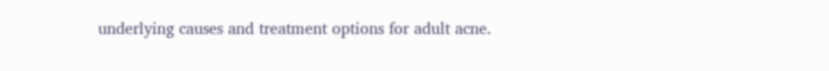underlying causes and treatment options for adult acne.